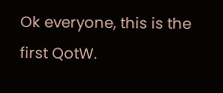Ok everyone, this is the first QotW.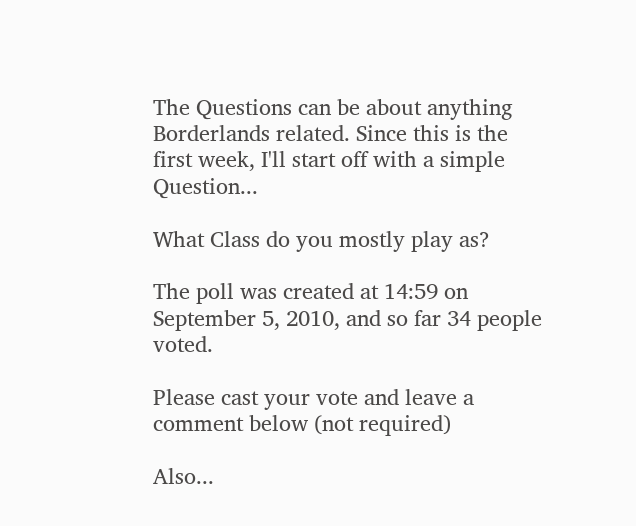The Questions can be about anything Borderlands related. Since this is the first week, I'll start off with a simple Question...

What Class do you mostly play as?

The poll was created at 14:59 on September 5, 2010, and so far 34 people voted.

Please cast your vote and leave a comment below (not required)

Also...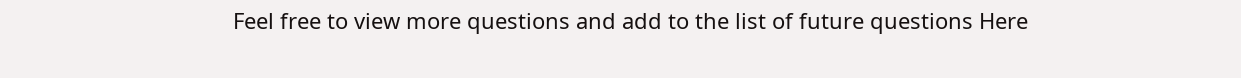Feel free to view more questions and add to the list of future questions Here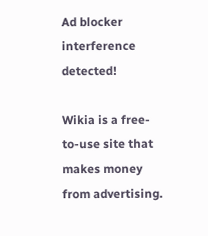Ad blocker interference detected!

Wikia is a free-to-use site that makes money from advertising.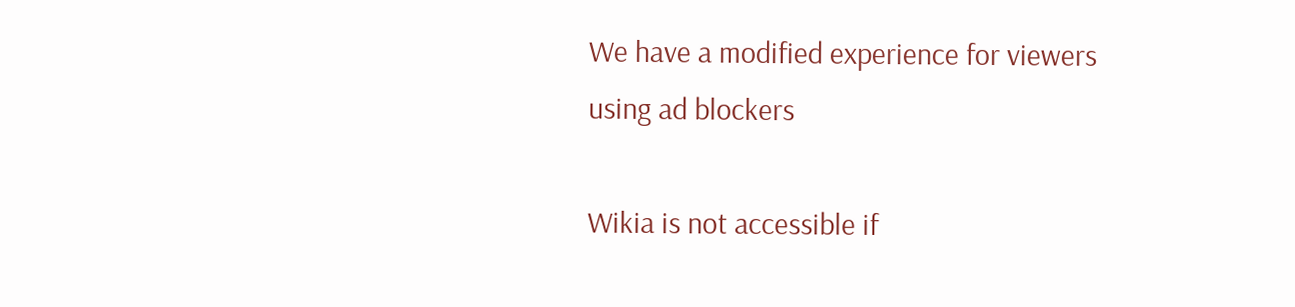We have a modified experience for viewers using ad blockers

Wikia is not accessible if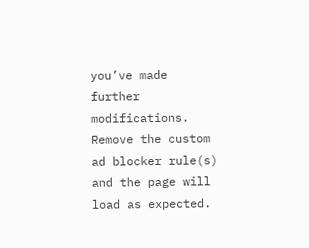you’ve made further modifications. Remove the custom ad blocker rule(s) and the page will load as expected.